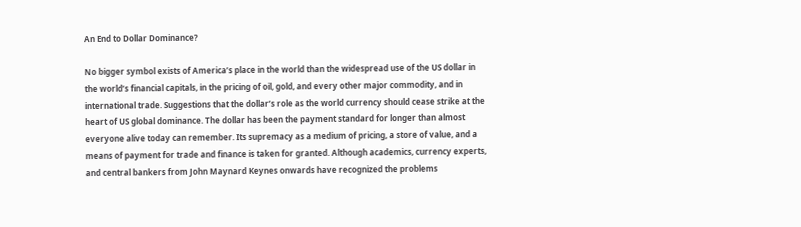An End to Dollar Dominance?

No bigger symbol exists of America’s place in the world than the widespread use of the US dollar in the world’s financial capitals, in the pricing of oil, gold, and every other major commodity, and in international trade. Suggestions that the dollar’s role as the world currency should cease strike at the heart of US global dominance. The dollar has been the payment standard for longer than almost everyone alive today can remember. Its supremacy as a medium of pricing, a store of value, and a means of payment for trade and finance is taken for granted. Although academics, currency experts, and central bankers from John Maynard Keynes onwards have recognized the problems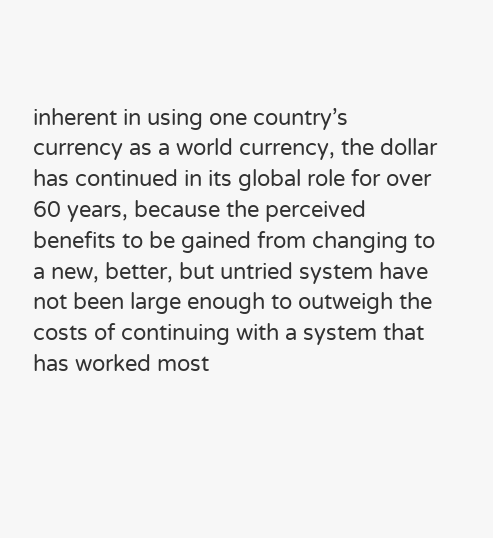inherent in using one country’s currency as a world currency, the dollar has continued in its global role for over 60 years, because the perceived benefits to be gained from changing to a new, better, but untried system have not been large enough to outweigh the costs of continuing with a system that has worked most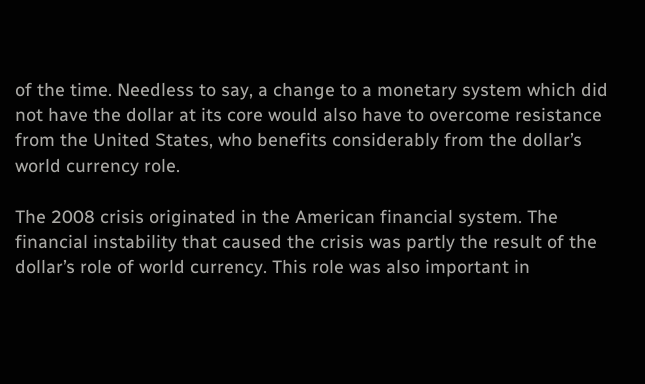of the time. Needless to say, a change to a monetary system which did not have the dollar at its core would also have to overcome resistance from the United States, who benefits considerably from the dollar’s world currency role.

The 2008 crisis originated in the American financial system. The financial instability that caused the crisis was partly the result of the dollar’s role of world currency. This role was also important in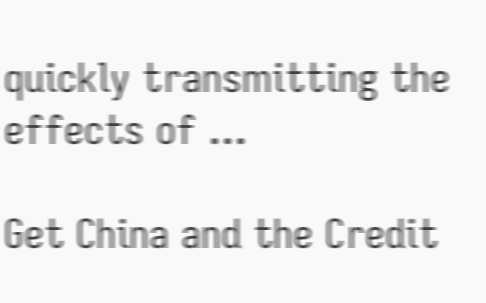quickly transmitting the effects of ...

Get China and the Credit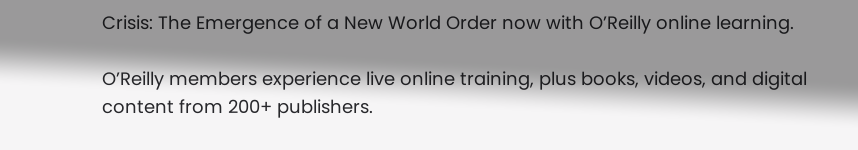Crisis: The Emergence of a New World Order now with O’Reilly online learning.

O’Reilly members experience live online training, plus books, videos, and digital content from 200+ publishers.